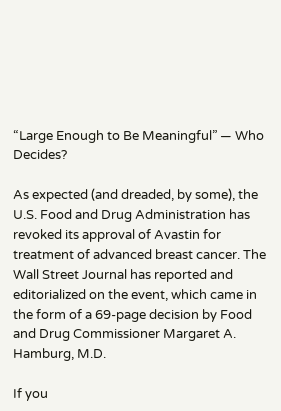“Large Enough to Be Meaningful” — Who Decides?

As expected (and dreaded, by some), the U.S. Food and Drug Administration has revoked its approval of Avastin for treatment of advanced breast cancer. The Wall Street Journal has reported and editorialized on the event, which came in the form of a 69-page decision by Food and Drug Commissioner Margaret A. Hamburg, M.D.

If you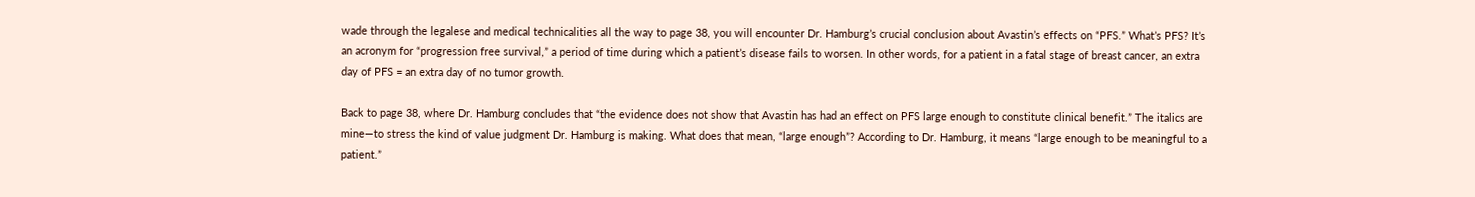wade through the legalese and medical technicalities all the way to page 38, you will encounter Dr. Hamburg’s crucial conclusion about Avastin’s effects on “PFS.” What’s PFS? It’s an acronym for “progression free survival,” a period of time during which a patient’s disease fails to worsen. In other words, for a patient in a fatal stage of breast cancer, an extra day of PFS = an extra day of no tumor growth.

Back to page 38, where Dr. Hamburg concludes that “the evidence does not show that Avastin has had an effect on PFS large enough to constitute clinical benefit.” The italics are mine—to stress the kind of value judgment Dr. Hamburg is making. What does that mean, “large enough”? According to Dr. Hamburg, it means “large enough to be meaningful to a patient.”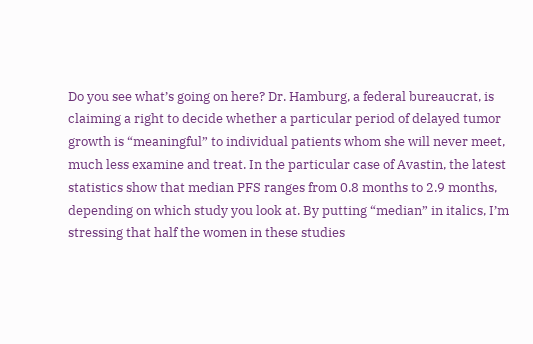Do you see what’s going on here? Dr. Hamburg, a federal bureaucrat, is claiming a right to decide whether a particular period of delayed tumor growth is “meaningful” to individual patients whom she will never meet, much less examine and treat. In the particular case of Avastin, the latest statistics show that median PFS ranges from 0.8 months to 2.9 months, depending on which study you look at. By putting “median” in italics, I’m stressing that half the women in these studies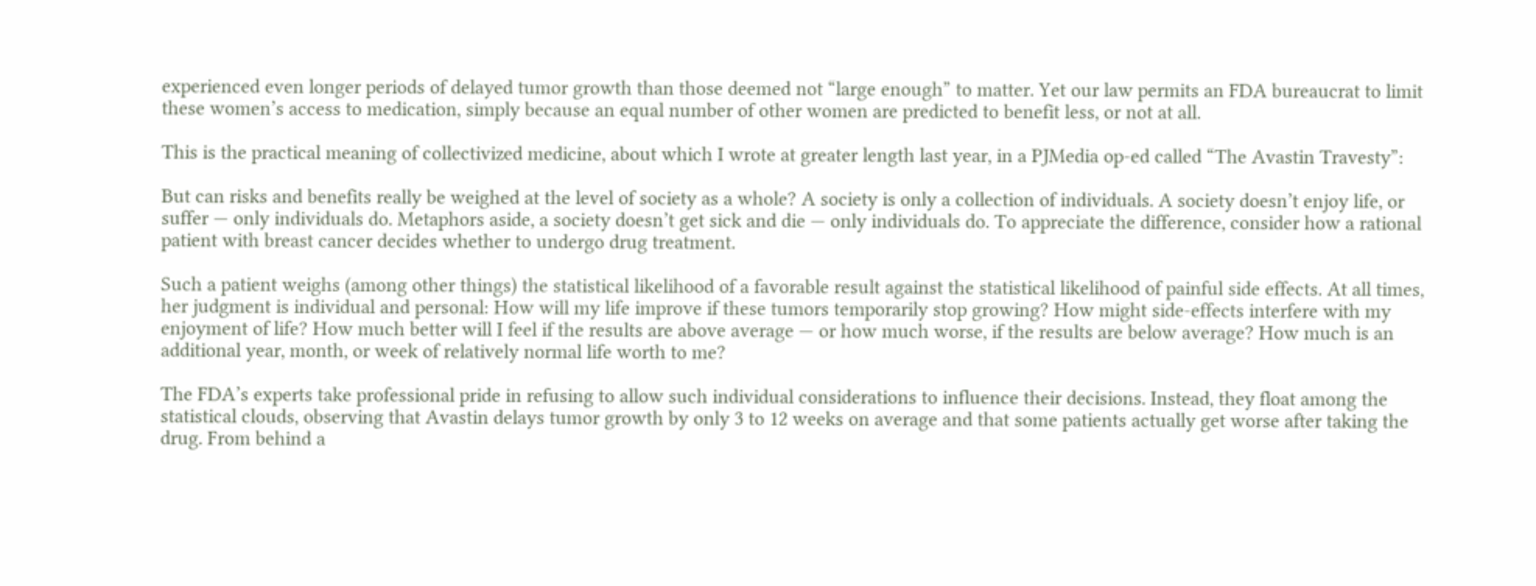experienced even longer periods of delayed tumor growth than those deemed not “large enough” to matter. Yet our law permits an FDA bureaucrat to limit these women’s access to medication, simply because an equal number of other women are predicted to benefit less, or not at all.

This is the practical meaning of collectivized medicine, about which I wrote at greater length last year, in a PJMedia op-ed called “The Avastin Travesty”:

But can risks and benefits really be weighed at the level of society as a whole? A society is only a collection of individuals. A society doesn’t enjoy life, or suffer — only individuals do. Metaphors aside, a society doesn’t get sick and die — only individuals do. To appreciate the difference, consider how a rational patient with breast cancer decides whether to undergo drug treatment.

Such a patient weighs (among other things) the statistical likelihood of a favorable result against the statistical likelihood of painful side effects. At all times, her judgment is individual and personal: How will my life improve if these tumors temporarily stop growing? How might side-effects interfere with my enjoyment of life? How much better will I feel if the results are above average — or how much worse, if the results are below average? How much is an additional year, month, or week of relatively normal life worth to me?

The FDA’s experts take professional pride in refusing to allow such individual considerations to influence their decisions. Instead, they float among the statistical clouds, observing that Avastin delays tumor growth by only 3 to 12 weeks on average and that some patients actually get worse after taking the drug. From behind a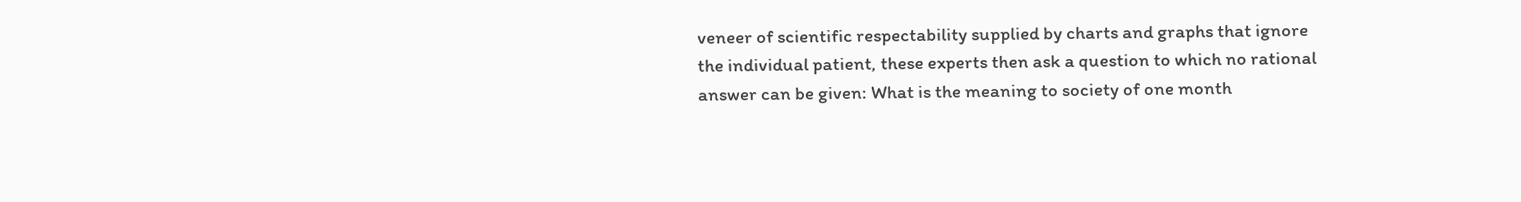veneer of scientific respectability supplied by charts and graphs that ignore the individual patient, these experts then ask a question to which no rational answer can be given: What is the meaning to society of one month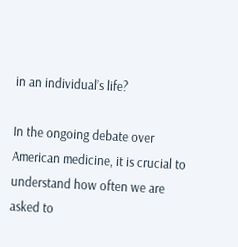in an individual’s life?

In the ongoing debate over American medicine, it is crucial to understand how often we are asked to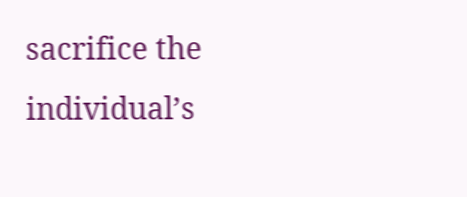sacrifice the individual’s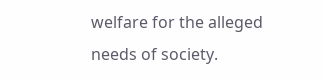welfare for the alleged needs of society.